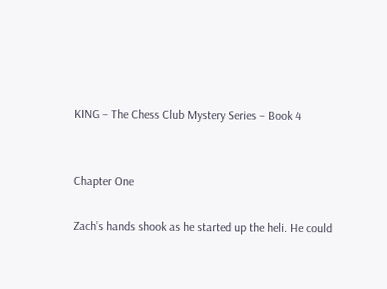KING – The Chess Club Mystery Series – Book 4


Chapter One

Zach’s hands shook as he started up the heli. He could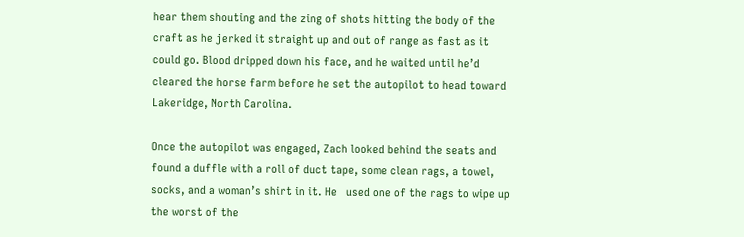hear them shouting and the zing of shots hitting the body of the craft as he jerked it straight up and out of range as fast as it could go. Blood dripped down his face, and he waited until he’d cleared the horse farm before he set the autopilot to head toward Lakeridge, North Carolina.

Once the autopilot was engaged, Zach looked behind the seats and found a duffle with a roll of duct tape, some clean rags, a towel, socks, and a woman’s shirt in it. He   used one of the rags to wipe up the worst of the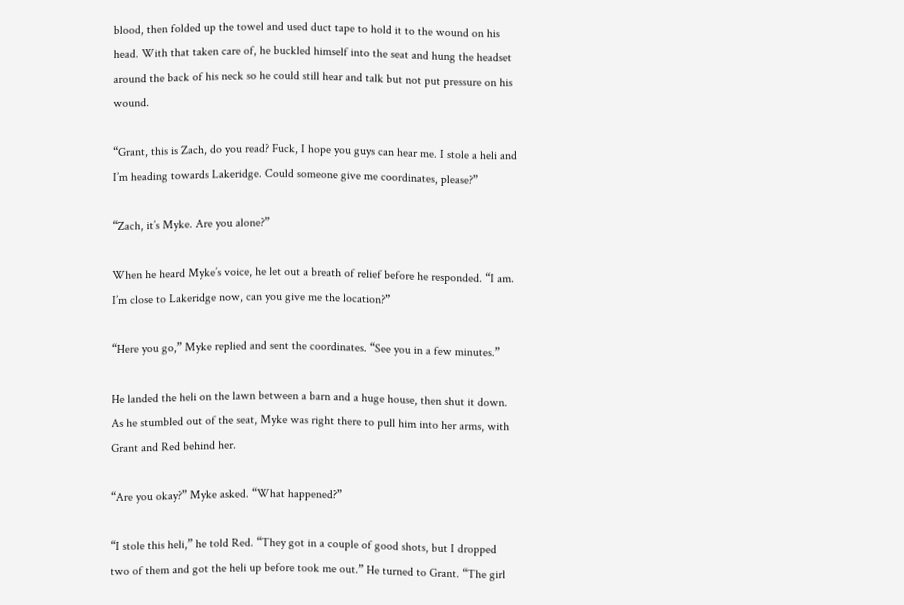blood, then folded up the towel and used duct tape to hold it to the wound on his head. With that taken care of, he buckled himself into the seat and hung the headset around the back of his neck so he could still hear and talk but not put pressure on his wound.

“Grant, this is Zach, do you read? Fuck, I hope you guys can hear me. I stole a heli and I’m heading towards Lakeridge. Could someone give me coordinates, please?”

“Zach, it’s Myke. Are you alone?”

When he heard Myke’s voice, he let out a breath of relief before he responded. “I am. I’m close to Lakeridge now, can you give me the location?”

“Here you go,” Myke replied and sent the coordinates. “See you in a few minutes.”

He landed the heli on the lawn between a barn and a huge house, then shut it down. As he stumbled out of the seat, Myke was right there to pull him into her arms, with Grant and Red behind her.

“Are you okay?” Myke asked. “What happened?”

“I stole this heli,” he told Red. “They got in a couple of good shots, but I dropped two of them and got the heli up before took me out.” He turned to Grant. “The girl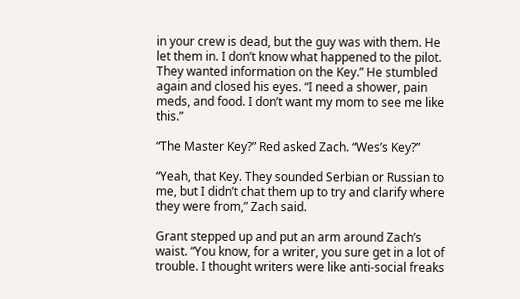in your crew is dead, but the guy was with them. He let them in. I don’t know what happened to the pilot. They wanted information on the Key.” He stumbled again and closed his eyes. “I need a shower, pain meds, and food. I don’t want my mom to see me like this.”

“The Master Key?” Red asked Zach. “Wes’s Key?”

“Yeah, that Key. They sounded Serbian or Russian to me, but I didn’t chat them up to try and clarify where they were from,” Zach said.

Grant stepped up and put an arm around Zach’s waist. “You know, for a writer, you sure get in a lot of trouble. I thought writers were like anti-social freaks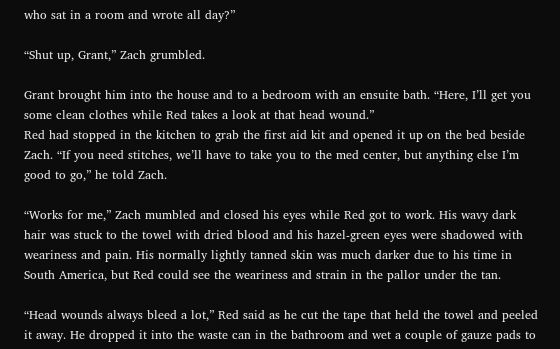who sat in a room and wrote all day?”

“Shut up, Grant,” Zach grumbled.

Grant brought him into the house and to a bedroom with an ensuite bath. “Here, I’ll get you some clean clothes while Red takes a look at that head wound.”
Red had stopped in the kitchen to grab the first aid kit and opened it up on the bed beside Zach. “If you need stitches, we’ll have to take you to the med center, but anything else I’m good to go,” he told Zach.

“Works for me,” Zach mumbled and closed his eyes while Red got to work. His wavy dark hair was stuck to the towel with dried blood and his hazel-green eyes were shadowed with weariness and pain. His normally lightly tanned skin was much darker due to his time in South America, but Red could see the weariness and strain in the pallor under the tan.

“Head wounds always bleed a lot,” Red said as he cut the tape that held the towel and peeled it away. He dropped it into the waste can in the bathroom and wet a couple of gauze pads to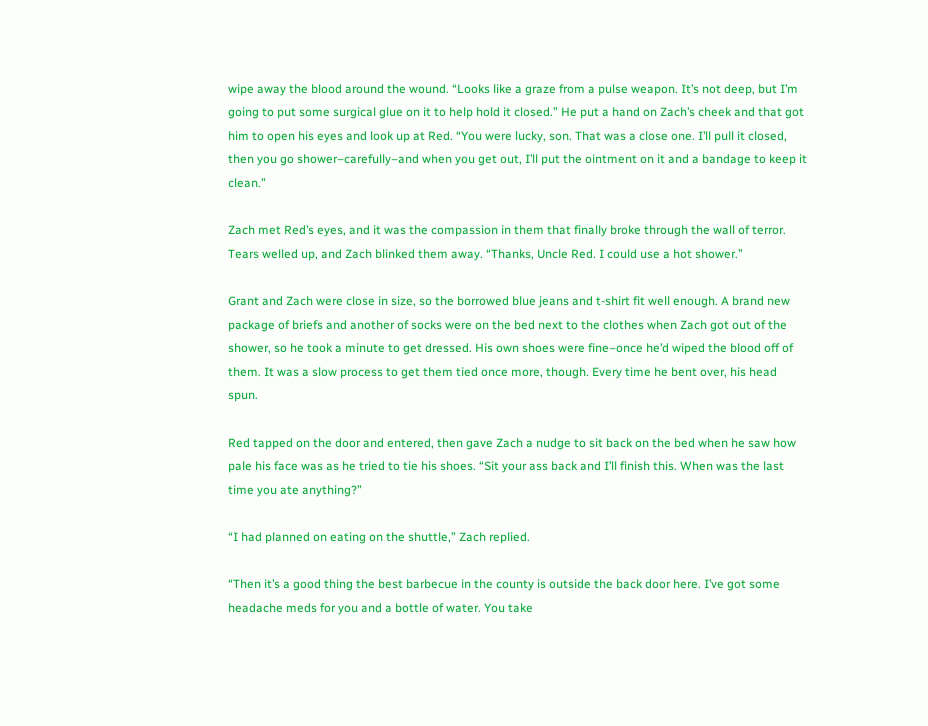wipe away the blood around the wound. “Looks like a graze from a pulse weapon. It’s not deep, but I’m going to put some surgical glue on it to help hold it closed.” He put a hand on Zach’s cheek and that got him to open his eyes and look up at Red. “You were lucky, son. That was a close one. I’ll pull it closed, then you go shower–carefully–and when you get out, I’ll put the ointment on it and a bandage to keep it clean.”

Zach met Red’s eyes, and it was the compassion in them that finally broke through the wall of terror. Tears welled up, and Zach blinked them away. “Thanks, Uncle Red. I could use a hot shower.”

Grant and Zach were close in size, so the borrowed blue jeans and t-shirt fit well enough. A brand new package of briefs and another of socks were on the bed next to the clothes when Zach got out of the shower, so he took a minute to get dressed. His own shoes were fine–once he’d wiped the blood off of them. It was a slow process to get them tied once more, though. Every time he bent over, his head spun.

Red tapped on the door and entered, then gave Zach a nudge to sit back on the bed when he saw how pale his face was as he tried to tie his shoes. “Sit your ass back and I’ll finish this. When was the last time you ate anything?”

“I had planned on eating on the shuttle,” Zach replied.

“Then it’s a good thing the best barbecue in the county is outside the back door here. I’ve got some headache meds for you and a bottle of water. You take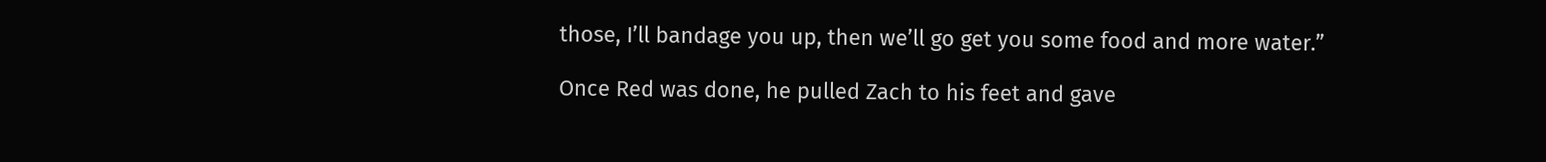those, I’ll bandage you up, then we’ll go get you some food and more water.”

Once Red was done, he pulled Zach to his feet and gave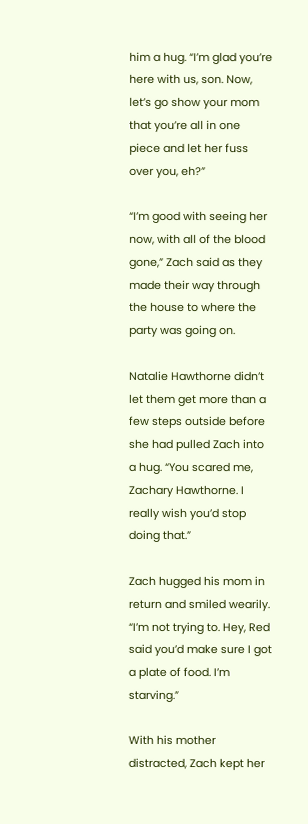him a hug. “I’m glad you’re here with us, son. Now, let’s go show your mom that you’re all in one piece and let her fuss over you, eh?”

“I’m good with seeing her now, with all of the blood gone,” Zach said as they made their way through the house to where the party was going on.

Natalie Hawthorne didn’t let them get more than a few steps outside before she had pulled Zach into a hug. “You scared me, Zachary Hawthorne. I really wish you’d stop doing that.”

Zach hugged his mom in return and smiled wearily. “I’m not trying to. Hey, Red said you’d make sure I got a plate of food. I’m starving.”

With his mother distracted, Zach kept her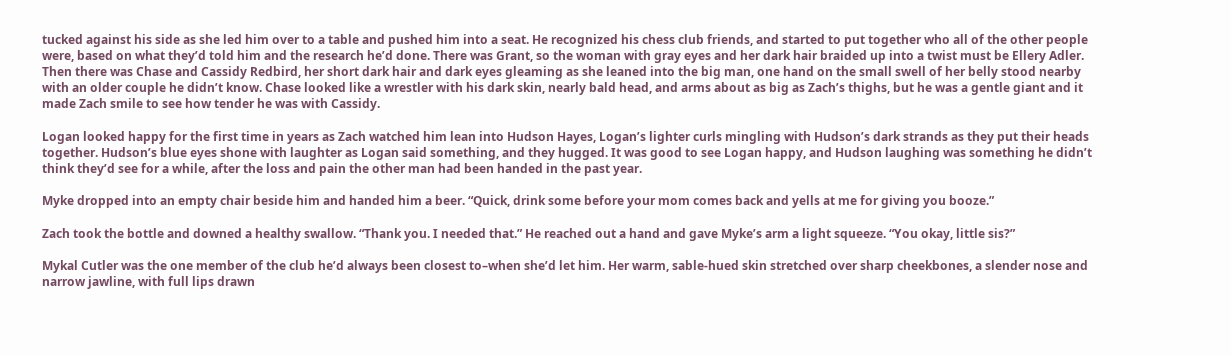tucked against his side as she led him over to a table and pushed him into a seat. He recognized his chess club friends, and started to put together who all of the other people were, based on what they’d told him and the research he’d done. There was Grant, so the woman with gray eyes and her dark hair braided up into a twist must be Ellery Adler. Then there was Chase and Cassidy Redbird, her short dark hair and dark eyes gleaming as she leaned into the big man, one hand on the small swell of her belly stood nearby with an older couple he didn’t know. Chase looked like a wrestler with his dark skin, nearly bald head, and arms about as big as Zach’s thighs, but he was a gentle giant and it made Zach smile to see how tender he was with Cassidy.

Logan looked happy for the first time in years as Zach watched him lean into Hudson Hayes, Logan’s lighter curls mingling with Hudson’s dark strands as they put their heads together. Hudson’s blue eyes shone with laughter as Logan said something, and they hugged. It was good to see Logan happy, and Hudson laughing was something he didn’t think they’d see for a while, after the loss and pain the other man had been handed in the past year.

Myke dropped into an empty chair beside him and handed him a beer. “Quick, drink some before your mom comes back and yells at me for giving you booze.”

Zach took the bottle and downed a healthy swallow. “Thank you. I needed that.” He reached out a hand and gave Myke’s arm a light squeeze. “You okay, little sis?”

Mykal Cutler was the one member of the club he’d always been closest to–when she’d let him. Her warm, sable-hued skin stretched over sharp cheekbones, a slender nose and narrow jawline, with full lips drawn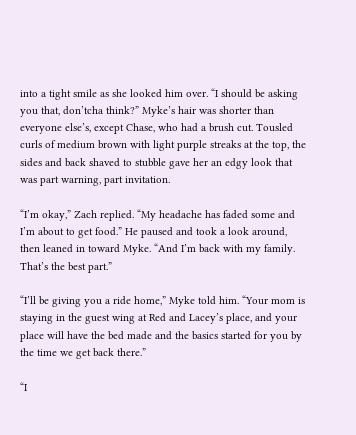into a tight smile as she looked him over. “I should be asking you that, don’tcha think?” Myke’s hair was shorter than everyone else’s, except Chase, who had a brush cut. Tousled curls of medium brown with light purple streaks at the top, the sides and back shaved to stubble gave her an edgy look that was part warning, part invitation.

“I’m okay,” Zach replied. “My headache has faded some and I’m about to get food.” He paused and took a look around, then leaned in toward Myke. “And I’m back with my family. That’s the best part.”

“I’ll be giving you a ride home,” Myke told him. “Your mom is staying in the guest wing at Red and Lacey’s place, and your place will have the bed made and the basics started for you by the time we get back there.”

“I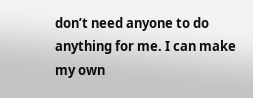don’t need anyone to do anything for me. I can make my own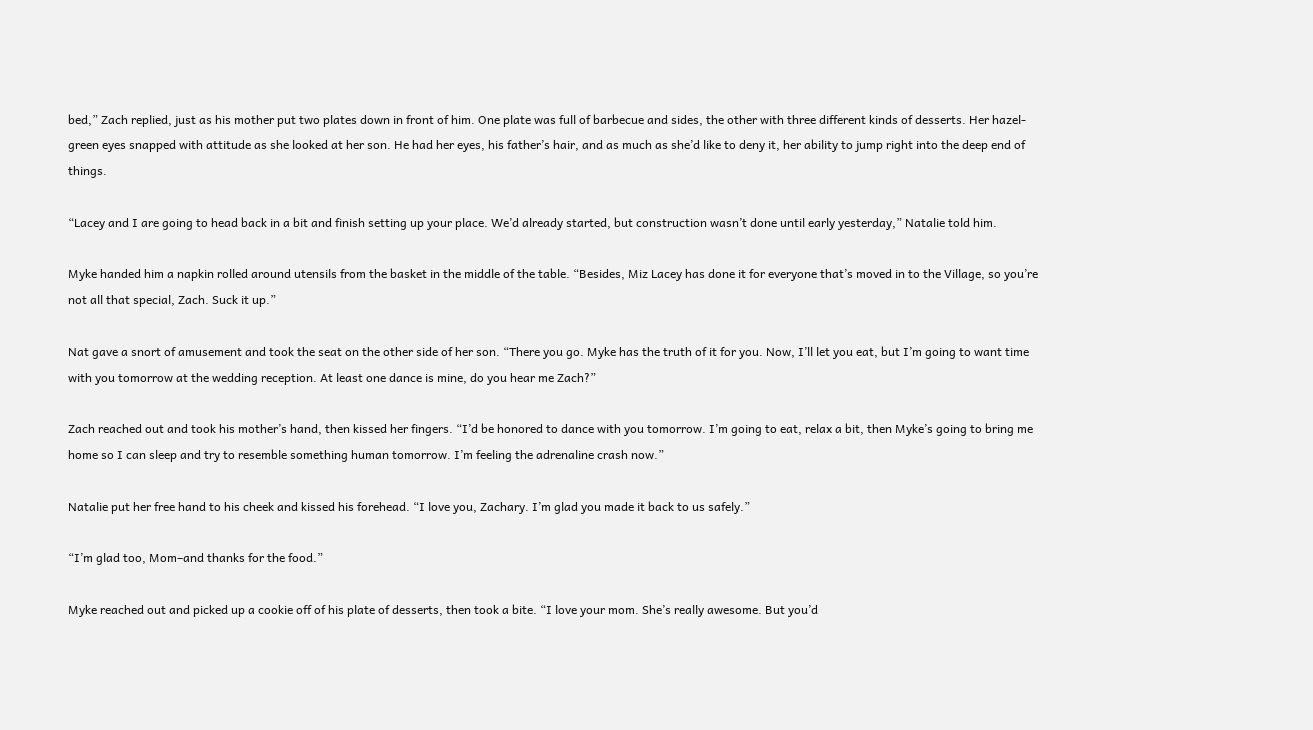bed,” Zach replied, just as his mother put two plates down in front of him. One plate was full of barbecue and sides, the other with three different kinds of desserts. Her hazel-green eyes snapped with attitude as she looked at her son. He had her eyes, his father’s hair, and as much as she’d like to deny it, her ability to jump right into the deep end of things.

“Lacey and I are going to head back in a bit and finish setting up your place. We’d already started, but construction wasn’t done until early yesterday,” Natalie told him.

Myke handed him a napkin rolled around utensils from the basket in the middle of the table. “Besides, Miz Lacey has done it for everyone that’s moved in to the Village, so you’re not all that special, Zach. Suck it up.”

Nat gave a snort of amusement and took the seat on the other side of her son. “There you go. Myke has the truth of it for you. Now, I’ll let you eat, but I’m going to want time with you tomorrow at the wedding reception. At least one dance is mine, do you hear me Zach?”

Zach reached out and took his mother’s hand, then kissed her fingers. “I’d be honored to dance with you tomorrow. I’m going to eat, relax a bit, then Myke’s going to bring me home so I can sleep and try to resemble something human tomorrow. I’m feeling the adrenaline crash now.”

Natalie put her free hand to his cheek and kissed his forehead. “I love you, Zachary. I’m glad you made it back to us safely.”

“I’m glad too, Mom–and thanks for the food.”

Myke reached out and picked up a cookie off of his plate of desserts, then took a bite. “I love your mom. She’s really awesome. But you’d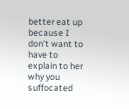better eat up because I don’t want to have to explain to her why you suffocated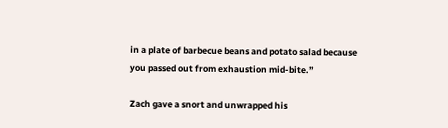in a plate of barbecue beans and potato salad because you passed out from exhaustion mid-bite.”

Zach gave a snort and unwrapped his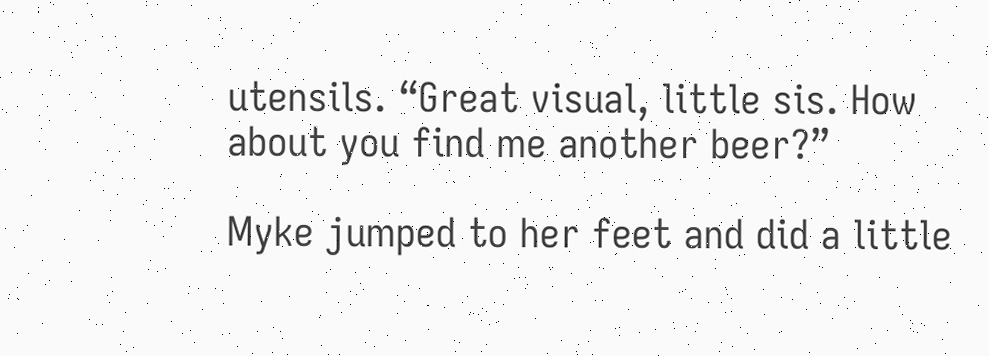utensils. “Great visual, little sis. How about you find me another beer?”

Myke jumped to her feet and did a little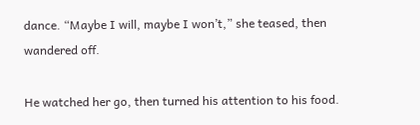dance. “Maybe I will, maybe I won’t,” she teased, then wandered off.

He watched her go, then turned his attention to his food.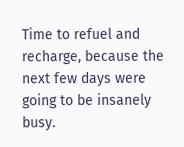Time to refuel and recharge, because the next few days were going to be insanely busy.